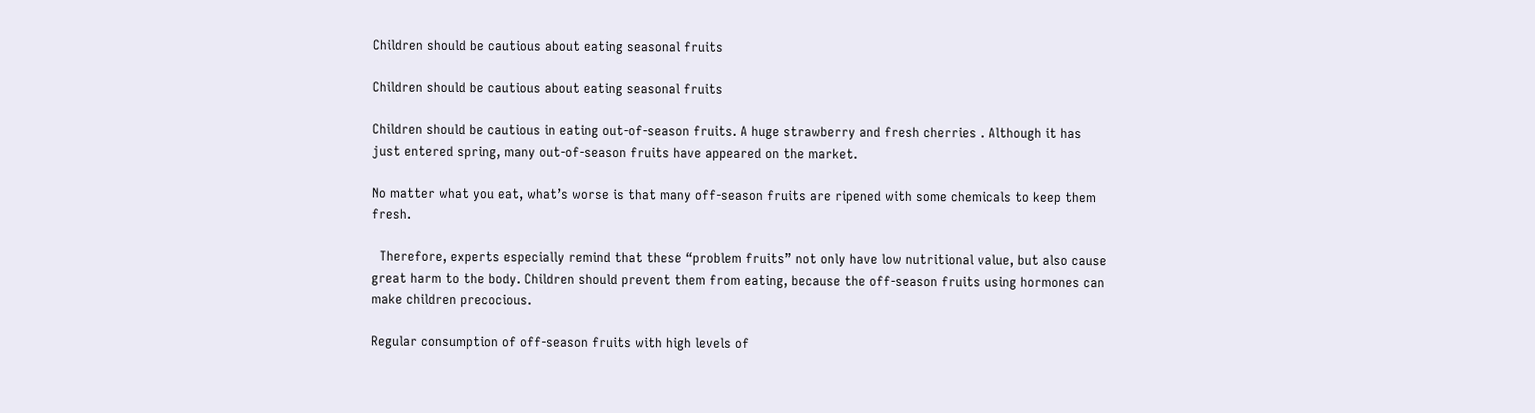Children should be cautious about eating seasonal fruits

Children should be cautious about eating seasonal fruits

Children should be cautious in eating out-of-season fruits. A huge strawberry and fresh cherries . Although it has just entered spring, many out-of-season fruits have appeared on the market.

No matter what you eat, what’s worse is that many off-season fruits are ripened with some chemicals to keep them fresh.

  Therefore, experts especially remind that these “problem fruits” not only have low nutritional value, but also cause great harm to the body. Children should prevent them from eating, because the off-season fruits using hormones can make children precocious.

Regular consumption of off-season fruits with high levels of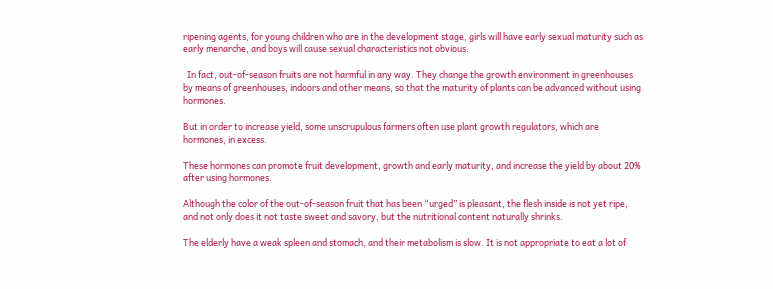ripening agents, for young children who are in the development stage, girls will have early sexual maturity such as early menarche, and boys will cause sexual characteristics not obvious.

  In fact, out-of-season fruits are not harmful in any way. They change the growth environment in greenhouses by means of greenhouses, indoors and other means, so that the maturity of plants can be advanced without using hormones.

But in order to increase yield, some unscrupulous farmers often use plant growth regulators, which are hormones, in excess.

These hormones can promote fruit development, growth and early maturity, and increase the yield by about 20% after using hormones.

Although the color of the out-of-season fruit that has been “urged” is pleasant, the flesh inside is not yet ripe, and not only does it not taste sweet and savory, but the nutritional content naturally shrinks.

The elderly have a weak spleen and stomach, and their metabolism is slow. It is not appropriate to eat a lot of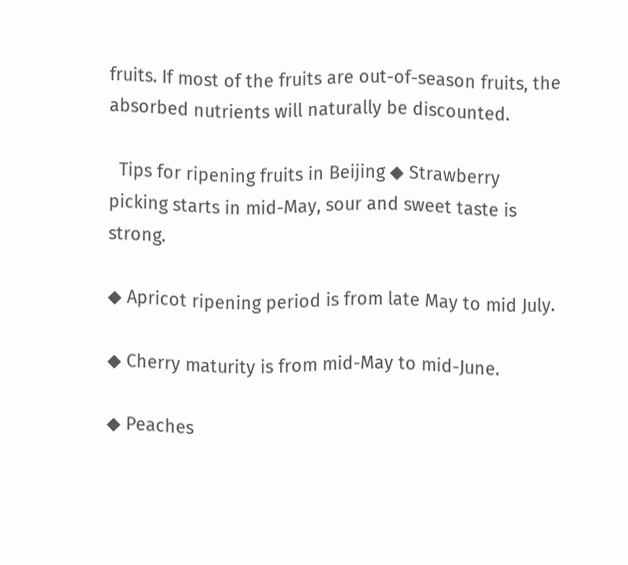fruits. If most of the fruits are out-of-season fruits, the absorbed nutrients will naturally be discounted.

  Tips for ripening fruits in Beijing ◆ Strawberry picking starts in mid-May, sour and sweet taste is strong.

◆ Apricot ripening period is from late May to mid July.

◆ Cherry maturity is from mid-May to mid-June.

◆ Peaches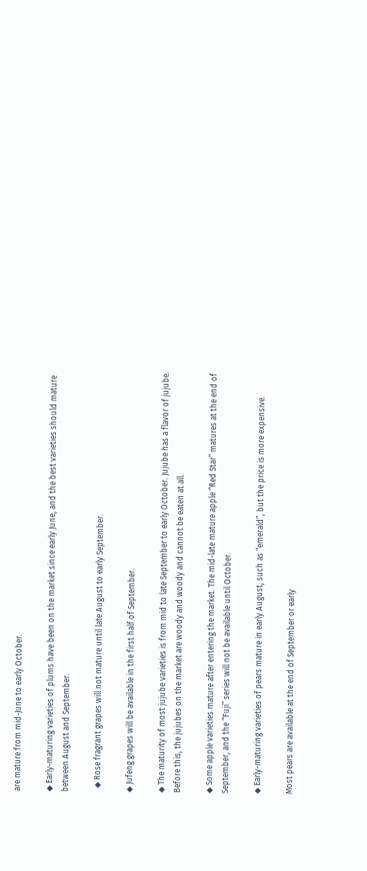are mature from mid-June to early October.

◆ Early-maturing varieties of plums have been on the market since early June, and the best varieties should mature between August and September.

  ◆ Rose fragrant grapes will not mature until late August to early September.

◆ Jufeng grapes will be available in the first half of September.

◆ The maturity of most jujube varieties is from mid to late September to early October. Jujube has a flavor of jujube. Before this, the jujubes on the market are woody and woody and cannot be eaten at all.

◆ Some apple varieties mature after entering the market. The mid-late mature apple “Red Star” matures at the end of September, and the “Fuji” series will not be available until October.

◆ Early-maturing varieties of pears mature in early August, such as “emerald”, but the price is more expensive.

Most pears are available at the end of September or early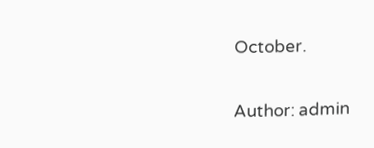October.

Author: admin